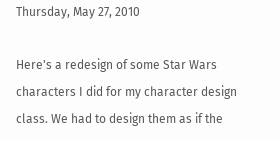Thursday, May 27, 2010

Here's a redesign of some Star Wars characters I did for my character design class. We had to design them as if the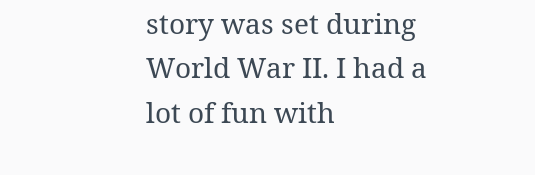story was set during World War II. I had a lot of fun with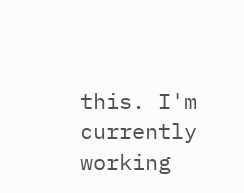this. I'm currently working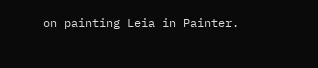on painting Leia in Painter.